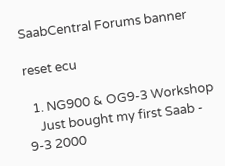SaabCentral Forums banner

reset ecu

  1. NG900 & OG9-3 Workshop
    Just bought my first Saab - 9-3 2000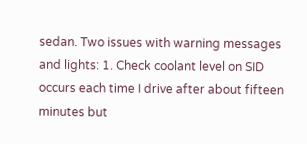sedan. Two issues with warning messages and lights: 1. Check coolant level on SID occurs each time I drive after about fifteen minutes but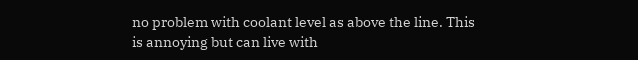no problem with coolant level as above the line. This is annoying but can live with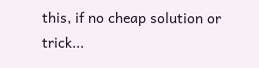this, if no cheap solution or trick...